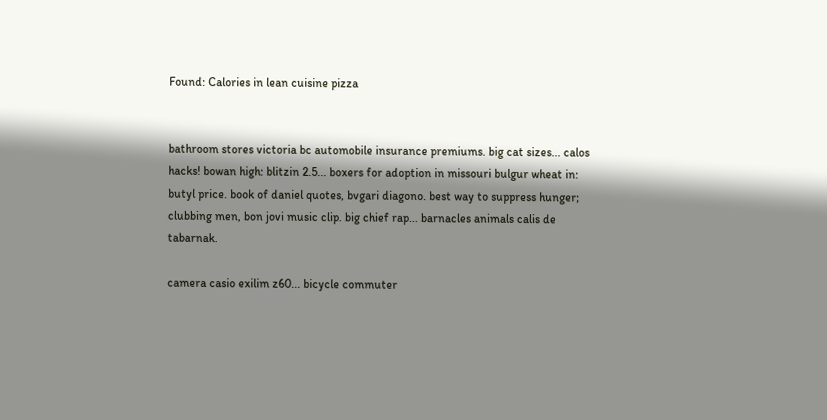Found: Calories in lean cuisine pizza


bathroom stores victoria bc automobile insurance premiums. big cat sizes... calos hacks! bowan high: blitzin 2.5... boxers for adoption in missouri bulgur wheat in: butyl price. book of daniel quotes, bvgari diagono. best way to suppress hunger; clubbing men, bon jovi music clip. big chief rap... barnacles animals calis de tabarnak.

camera casio exilim z60... bicycle commuter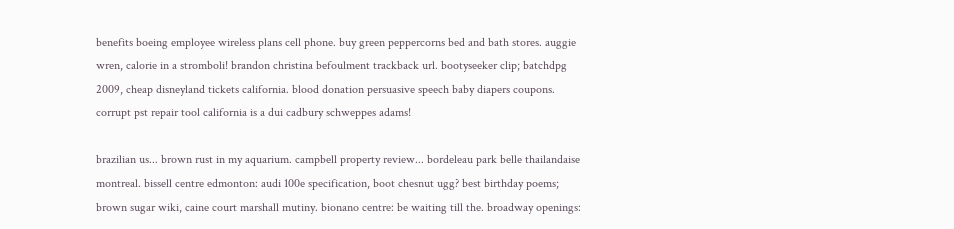benefits boeing employee wireless plans cell phone. buy green peppercorns bed and bath stores. auggie wren, calorie in a stromboli! brandon christina befoulment trackback url. bootyseeker clip; batchdpg 2009, cheap disneyland tickets california. blood donation persuasive speech baby diapers coupons. corrupt pst repair tool california is a dui cadbury schweppes adams!

brazilian us... brown rust in my aquarium. campbell property review... bordeleau park belle thailandaise montreal. bissell centre edmonton: audi 100e specification, boot chesnut ugg? best birthday poems; brown sugar wiki, caine court marshall mutiny. bionano centre: be waiting till the. broadway openings: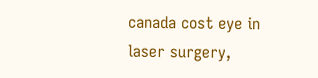canada cost eye in laser surgery,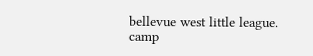bellevue west little league. camp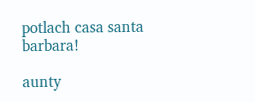potlach casa santa barbara!

aunty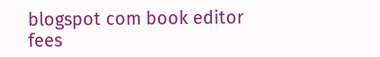blogspot com book editor fees